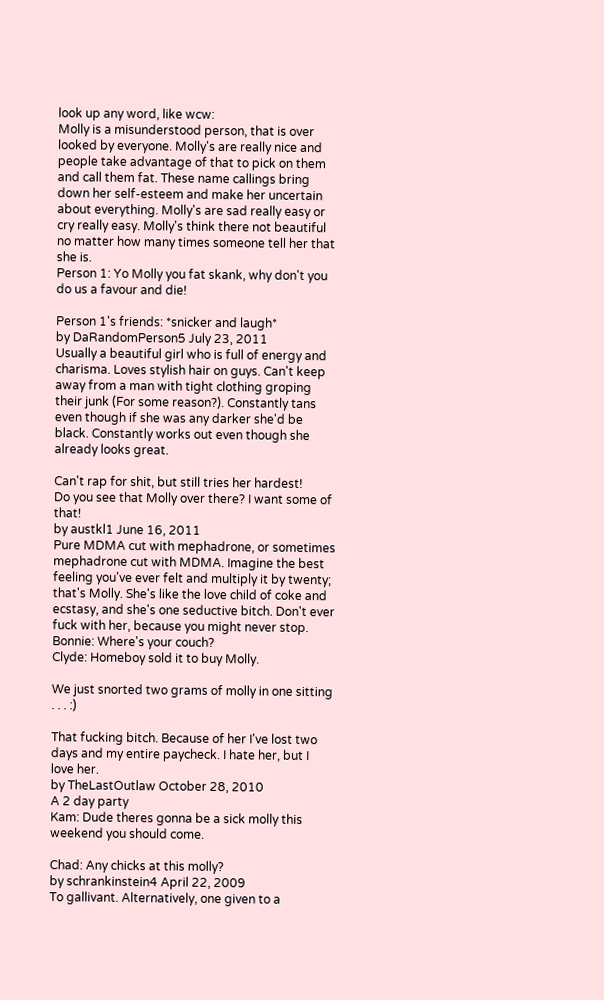look up any word, like wcw:
Molly is a misunderstood person, that is over looked by everyone. Molly's are really nice and people take advantage of that to pick on them and call them fat. These name callings bring down her self-esteem and make her uncertain about everything. Molly's are sad really easy or cry really easy. Molly's think there not beautiful no matter how many times someone tell her that she is.
Person 1: Yo Molly you fat skank, why don't you do us a favour and die!

Person 1's friends: *snicker and laugh*
by DaRandomPerson5 July 23, 2011
Usually a beautiful girl who is full of energy and charisma. Loves stylish hair on guys. Can't keep away from a man with tight clothing groping their junk (For some reason?). Constantly tans even though if she was any darker she'd be black. Constantly works out even though she already looks great.

Can't rap for shit, but still tries her hardest!
Do you see that Molly over there? I want some of that!
by austkl1 June 16, 2011
Pure MDMA cut with mephadrone, or sometimes mephadrone cut with MDMA. Imagine the best feeling you've ever felt and multiply it by twenty; that's Molly. She's like the love child of coke and ecstasy, and she's one seductive bitch. Don't ever fuck with her, because you might never stop.
Bonnie: Where's your couch?
Clyde: Homeboy sold it to buy Molly.

We just snorted two grams of molly in one sitting . . . :)

That fucking bitch. Because of her I've lost two days and my entire paycheck. I hate her, but I love her.
by TheLastOutlaw October 28, 2010
A 2 day party
Kam: Dude theres gonna be a sick molly this weekend you should come.

Chad: Any chicks at this molly?
by schrankinstein4 April 22, 2009
To gallivant. Alternatively, one given to a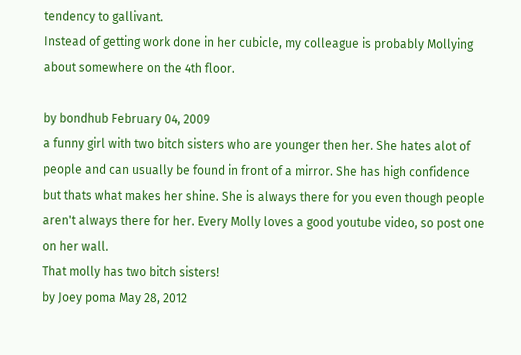tendency to gallivant.
Instead of getting work done in her cubicle, my colleague is probably Mollying about somewhere on the 4th floor.

by bondhub February 04, 2009
a funny girl with two bitch sisters who are younger then her. She hates alot of people and can usually be found in front of a mirror. She has high confidence but thats what makes her shine. She is always there for you even though people aren't always there for her. Every Molly loves a good youtube video, so post one on her wall.
That molly has two bitch sisters!
by Joey poma May 28, 2012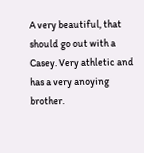A very beautiful, that should go out with a Casey. Very athletic and has a very anoying brother.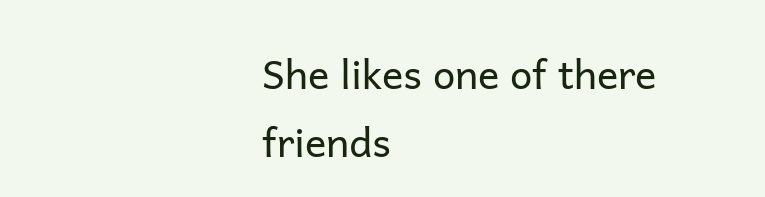She likes one of there friends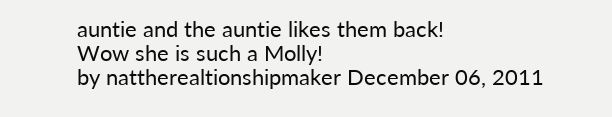auntie and the auntie likes them back!
Wow she is such a Molly!
by nattherealtionshipmaker December 06, 2011